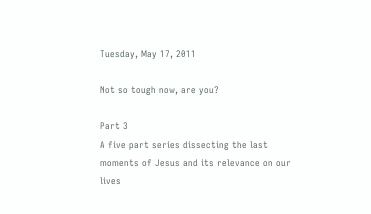Tuesday, May 17, 2011

Not so tough now, are you?

Part 3
A five part series dissecting the last moments of Jesus and its relevance on our lives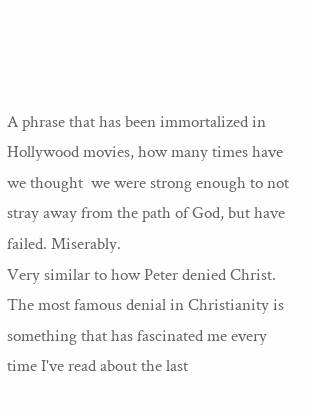A phrase that has been immortalized in Hollywood movies, how many times have we thought  we were strong enough to not stray away from the path of God, but have failed. Miserably.
Very similar to how Peter denied Christ.
The most famous denial in Christianity is something that has fascinated me every time I've read about the last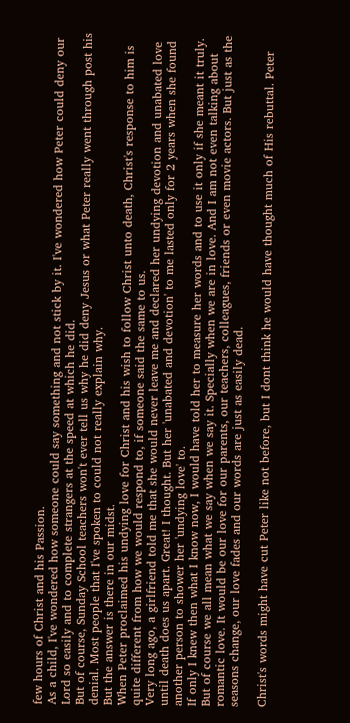few hours of Christ and his Passion.
As a child, I've wondered how someone could say something and not stick by it. I've wondered how Peter could deny our Lord so easily and to complete strangers at the speed at which he did.
But of course, Sunday School teachers won't ever tell us why he did deny Jesus or what Peter really went through post his denial. Most people that I've spoken to could not really explain why.
But the answer is there in our midst.
When Peter proclaimed his undying love for Christ and his wish to follow Christ unto death, Christ's response to him is quite different from how we would respond to, if someone said the same to us.
Very long ago, a girlfriend told me that she would never leave me and declared her undying devotion and unabated love until death does us apart. Great! I thought. But her 'unabated and devotion' to me lasted only for 2 years when she found another person to shower her 'undying love' to.
If only I knew then what I know now, I would have told her to measure her words and to use it only if she meant it truly.
But of course we all mean what we say when we say it. Specially when we are in love. And I am not even talking about romantic love. It would be our love for our parents, our teachers, colleagues, friends or even movie actors. But just as the seasons change, our love fades and our words are just as easily dead.

Christ's words might have cut Peter like not before, but I dont think he would have thought much of His rebuttal. Peter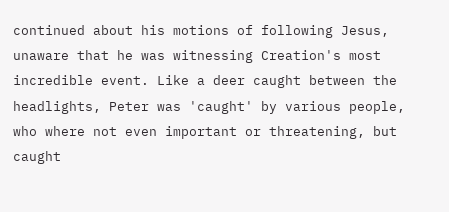continued about his motions of following Jesus, unaware that he was witnessing Creation's most incredible event. Like a deer caught between the headlights, Peter was 'caught' by various people, who where not even important or threatening, but caught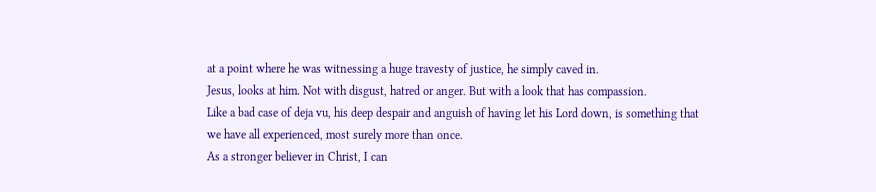at a point where he was witnessing a huge travesty of justice, he simply caved in.
Jesus, looks at him. Not with disgust, hatred or anger. But with a look that has compassion.
Like a bad case of deja vu, his deep despair and anguish of having let his Lord down, is something that we have all experienced, most surely more than once.
As a stronger believer in Christ, I can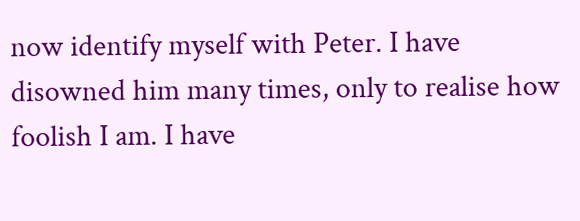now identify myself with Peter. I have disowned him many times, only to realise how foolish I am. I have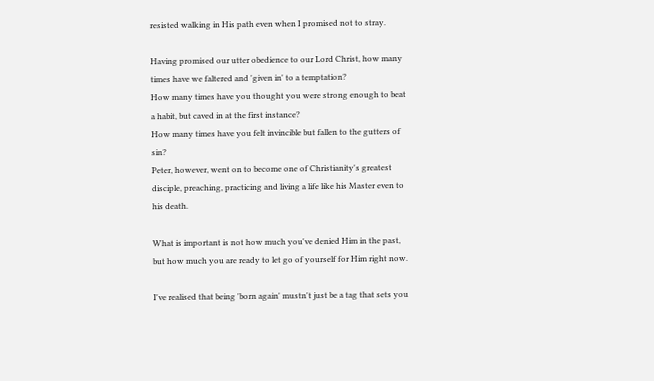resisted walking in His path even when I promised not to stray.

Having promised our utter obedience to our Lord Christ, how many times have we faltered and 'given in' to a temptation?
How many times have you thought you were strong enough to beat a habit, but caved in at the first instance?
How many times have you felt invincible but fallen to the gutters of sin?
Peter, however, went on to become one of Christianity's greatest disciple, preaching, practicing and living a life like his Master even to his death.

What is important is not how much you've denied Him in the past, but how much you are ready to let go of yourself for Him right now.

I've realised that being 'born again' mustn't just be a tag that sets you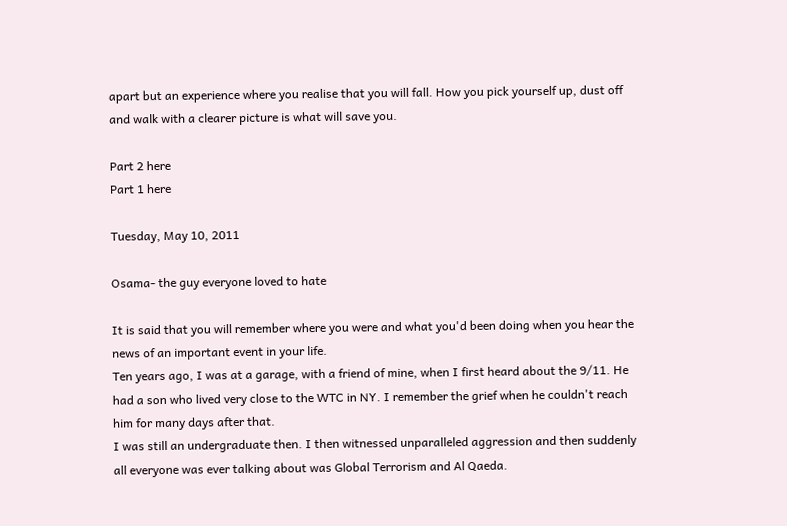apart but an experience where you realise that you will fall. How you pick yourself up, dust off and walk with a clearer picture is what will save you.

Part 2 here
Part 1 here

Tuesday, May 10, 2011

Osama- the guy everyone loved to hate

It is said that you will remember where you were and what you'd been doing when you hear the news of an important event in your life.
Ten years ago, I was at a garage, with a friend of mine, when I first heard about the 9/11. He had a son who lived very close to the WTC in NY. I remember the grief when he couldn't reach him for many days after that.
I was still an undergraduate then. I then witnessed unparalleled aggression and then suddenly all everyone was ever talking about was Global Terrorism and Al Qaeda.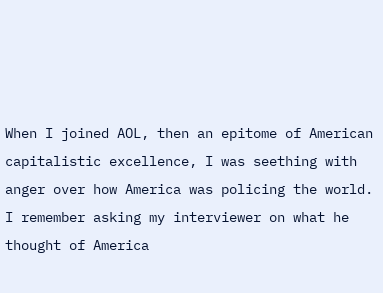When I joined AOL, then an epitome of American capitalistic excellence, I was seething with anger over how America was policing the world. I remember asking my interviewer on what he thought of America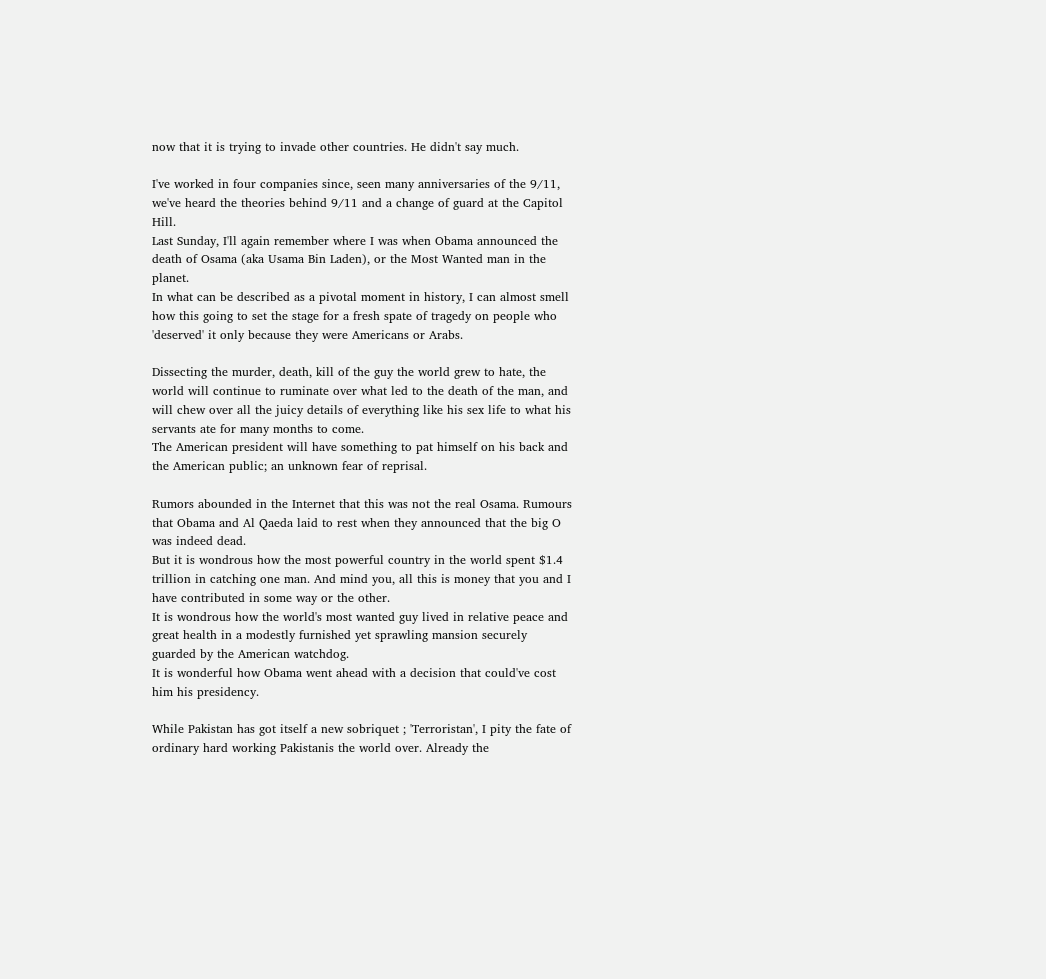now that it is trying to invade other countries. He didn't say much.

I've worked in four companies since, seen many anniversaries of the 9/11, we've heard the theories behind 9/11 and a change of guard at the Capitol Hill.
Last Sunday, I'll again remember where I was when Obama announced the death of Osama (aka Usama Bin Laden), or the Most Wanted man in the planet.
In what can be described as a pivotal moment in history, I can almost smell how this going to set the stage for a fresh spate of tragedy on people who 'deserved' it only because they were Americans or Arabs.

Dissecting the murder, death, kill of the guy the world grew to hate, the world will continue to ruminate over what led to the death of the man, and will chew over all the juicy details of everything like his sex life to what his servants ate for many months to come.
The American president will have something to pat himself on his back and the American public; an unknown fear of reprisal.

Rumors abounded in the Internet that this was not the real Osama. Rumours that Obama and Al Qaeda laid to rest when they announced that the big O was indeed dead.
But it is wondrous how the most powerful country in the world spent $1.4 trillion in catching one man. And mind you, all this is money that you and I have contributed in some way or the other.
It is wondrous how the world's most wanted guy lived in relative peace and great health in a modestly furnished yet sprawling mansion securely guarded by the American watchdog.
It is wonderful how Obama went ahead with a decision that could've cost him his presidency.

While Pakistan has got itself a new sobriquet ; 'Terroristan', I pity the fate of ordinary hard working Pakistanis the world over. Already the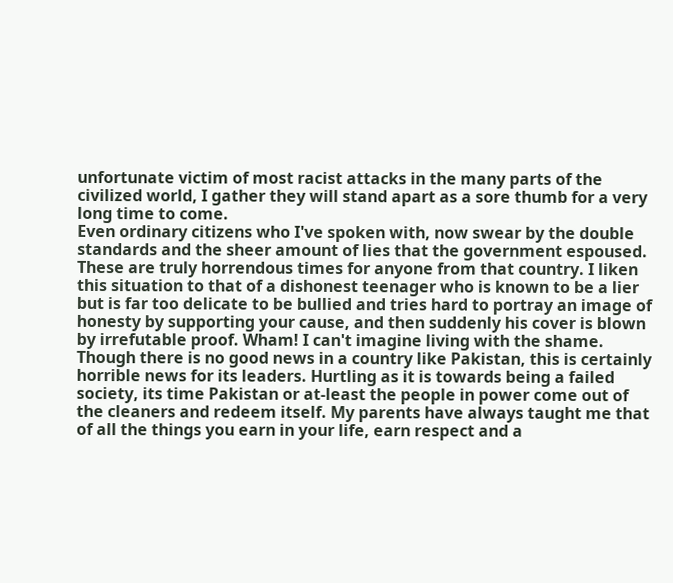unfortunate victim of most racist attacks in the many parts of the civilized world, I gather they will stand apart as a sore thumb for a very long time to come.
Even ordinary citizens who I've spoken with, now swear by the double standards and the sheer amount of lies that the government espoused. These are truly horrendous times for anyone from that country. I liken this situation to that of a dishonest teenager who is known to be a lier but is far too delicate to be bullied and tries hard to portray an image of honesty by supporting your cause, and then suddenly his cover is blown by irrefutable proof. Wham! I can't imagine living with the shame.
Though there is no good news in a country like Pakistan, this is certainly horrible news for its leaders. Hurtling as it is towards being a failed society, its time Pakistan or at-least the people in power come out of the cleaners and redeem itself. My parents have always taught me that of all the things you earn in your life, earn respect and a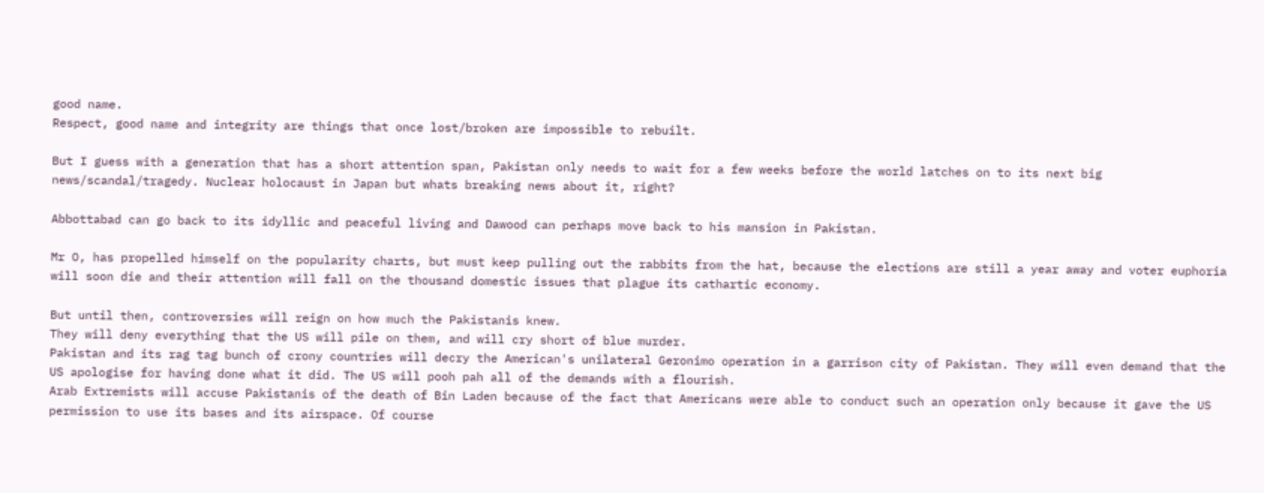good name.
Respect, good name and integrity are things that once lost/broken are impossible to rebuilt.

But I guess with a generation that has a short attention span, Pakistan only needs to wait for a few weeks before the world latches on to its next big news/scandal/tragedy. Nuclear holocaust in Japan but whats breaking news about it, right?

Abbottabad can go back to its idyllic and peaceful living and Dawood can perhaps move back to his mansion in Pakistan.

Mr O, has propelled himself on the popularity charts, but must keep pulling out the rabbits from the hat, because the elections are still a year away and voter euphoria will soon die and their attention will fall on the thousand domestic issues that plague its cathartic economy.

But until then, controversies will reign on how much the Pakistanis knew.
They will deny everything that the US will pile on them, and will cry short of blue murder.
Pakistan and its rag tag bunch of crony countries will decry the American's unilateral Geronimo operation in a garrison city of Pakistan. They will even demand that the US apologise for having done what it did. The US will pooh pah all of the demands with a flourish.
Arab Extremists will accuse Pakistanis of the death of Bin Laden because of the fact that Americans were able to conduct such an operation only because it gave the US permission to use its bases and its airspace. Of course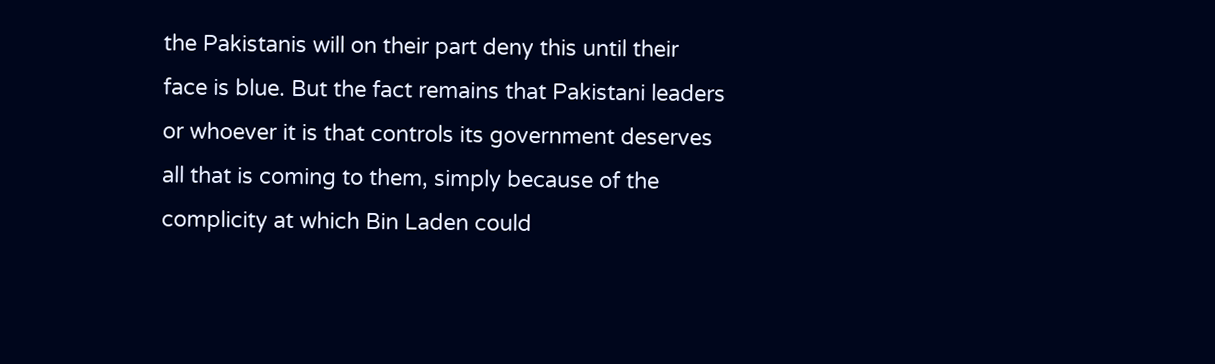the Pakistanis will on their part deny this until their face is blue. But the fact remains that Pakistani leaders or whoever it is that controls its government deserves all that is coming to them, simply because of the complicity at which Bin Laden could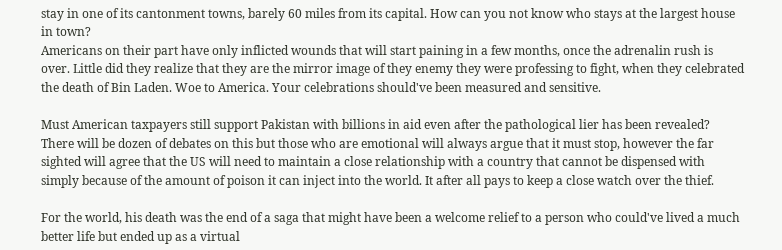stay in one of its cantonment towns, barely 60 miles from its capital. How can you not know who stays at the largest house in town?
Americans on their part have only inflicted wounds that will start paining in a few months, once the adrenalin rush is over. Little did they realize that they are the mirror image of they enemy they were professing to fight, when they celebrated the death of Bin Laden. Woe to America. Your celebrations should've been measured and sensitive.

Must American taxpayers still support Pakistan with billions in aid even after the pathological lier has been revealed? There will be dozen of debates on this but those who are emotional will always argue that it must stop, however the far sighted will agree that the US will need to maintain a close relationship with a country that cannot be dispensed with simply because of the amount of poison it can inject into the world. It after all pays to keep a close watch over the thief.

For the world, his death was the end of a saga that might have been a welcome relief to a person who could've lived a much better life but ended up as a virtual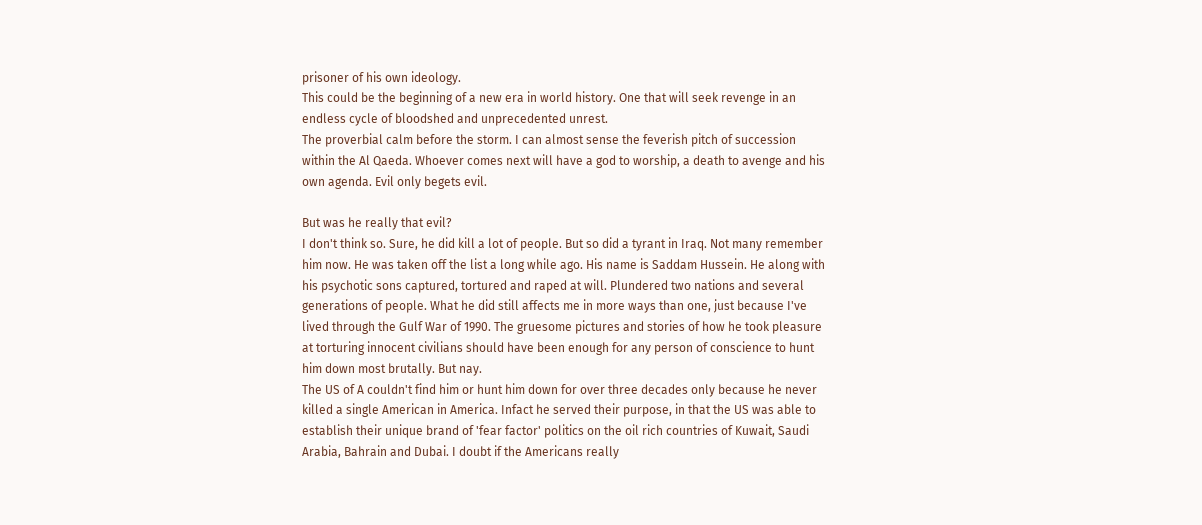prisoner of his own ideology.
This could be the beginning of a new era in world history. One that will seek revenge in an endless cycle of bloodshed and unprecedented unrest.
The proverbial calm before the storm. I can almost sense the feverish pitch of succession within the Al Qaeda. Whoever comes next will have a god to worship, a death to avenge and his own agenda. Evil only begets evil.

But was he really that evil?
I don't think so. Sure, he did kill a lot of people. But so did a tyrant in Iraq. Not many remember him now. He was taken off the list a long while ago. His name is Saddam Hussein. He along with his psychotic sons captured, tortured and raped at will. Plundered two nations and several generations of people. What he did still affects me in more ways than one, just because I've lived through the Gulf War of 1990. The gruesome pictures and stories of how he took pleasure at torturing innocent civilians should have been enough for any person of conscience to hunt him down most brutally. But nay.
The US of A couldn't find him or hunt him down for over three decades only because he never killed a single American in America. Infact he served their purpose, in that the US was able to establish their unique brand of 'fear factor' politics on the oil rich countries of Kuwait, Saudi Arabia, Bahrain and Dubai. I doubt if the Americans really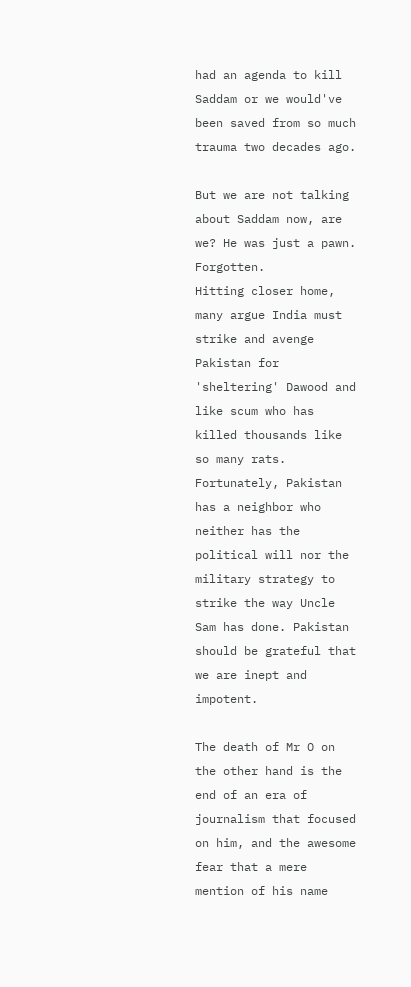had an agenda to kill Saddam or we would've been saved from so much trauma two decades ago.

But we are not talking about Saddam now, are we? He was just a pawn. Forgotten.
Hitting closer home, many argue India must strike and avenge Pakistan for 'sheltering' Dawood and like scum who has killed thousands like so many rats.
Fortunately, Pakistan has a neighbor who neither has the political will nor the military strategy to strike the way Uncle Sam has done. Pakistan should be grateful that we are inept and impotent.

The death of Mr O on the other hand is the end of an era of journalism that focused on him, and the awesome fear that a mere mention of his name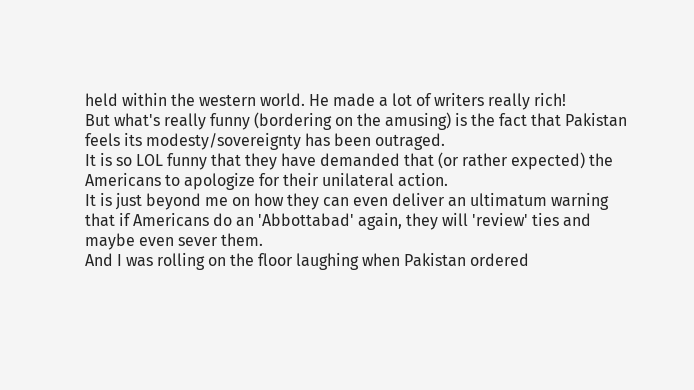held within the western world. He made a lot of writers really rich!
But what's really funny (bordering on the amusing) is the fact that Pakistan feels its modesty/sovereignty has been outraged.
It is so LOL funny that they have demanded that (or rather expected) the Americans to apologize for their unilateral action.
It is just beyond me on how they can even deliver an ultimatum warning that if Americans do an 'Abbottabad' again, they will 'review' ties and maybe even sever them.
And I was rolling on the floor laughing when Pakistan ordered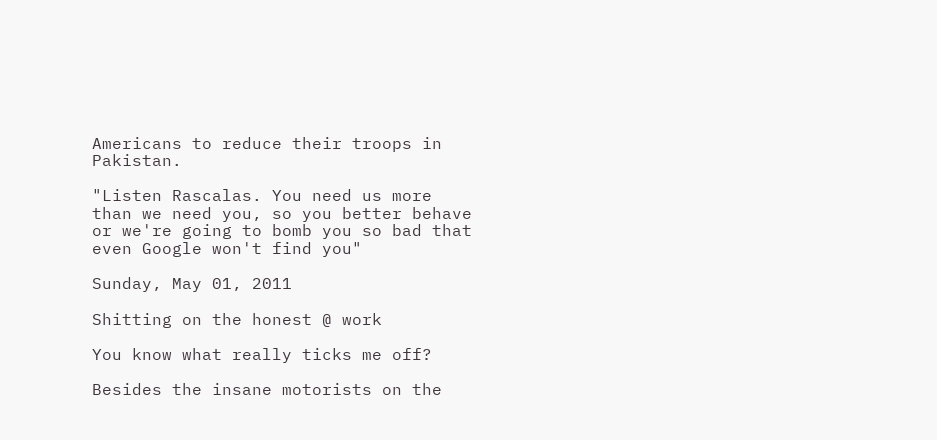Americans to reduce their troops in Pakistan.

"Listen Rascalas. You need us more than we need you, so you better behave or we're going to bomb you so bad that even Google won't find you"

Sunday, May 01, 2011

Shitting on the honest @ work

You know what really ticks me off?

Besides the insane motorists on the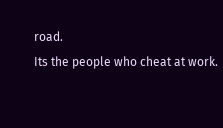road.
Its the people who cheat at work.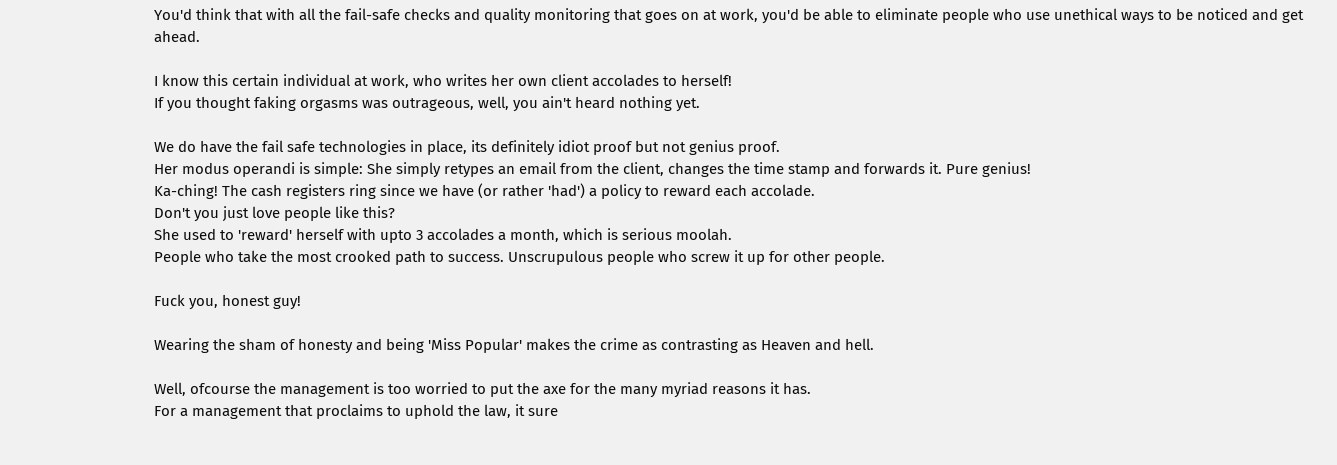You'd think that with all the fail-safe checks and quality monitoring that goes on at work, you'd be able to eliminate people who use unethical ways to be noticed and get ahead.

I know this certain individual at work, who writes her own client accolades to herself!
If you thought faking orgasms was outrageous, well, you ain't heard nothing yet.

We do have the fail safe technologies in place, its definitely idiot proof but not genius proof.
Her modus operandi is simple: She simply retypes an email from the client, changes the time stamp and forwards it. Pure genius!
Ka-ching! The cash registers ring since we have (or rather 'had') a policy to reward each accolade.
Don't you just love people like this?
She used to 'reward' herself with upto 3 accolades a month, which is serious moolah.
People who take the most crooked path to success. Unscrupulous people who screw it up for other people.

Fuck you, honest guy!

Wearing the sham of honesty and being 'Miss Popular' makes the crime as contrasting as Heaven and hell.

Well, ofcourse the management is too worried to put the axe for the many myriad reasons it has.
For a management that proclaims to uphold the law, it sure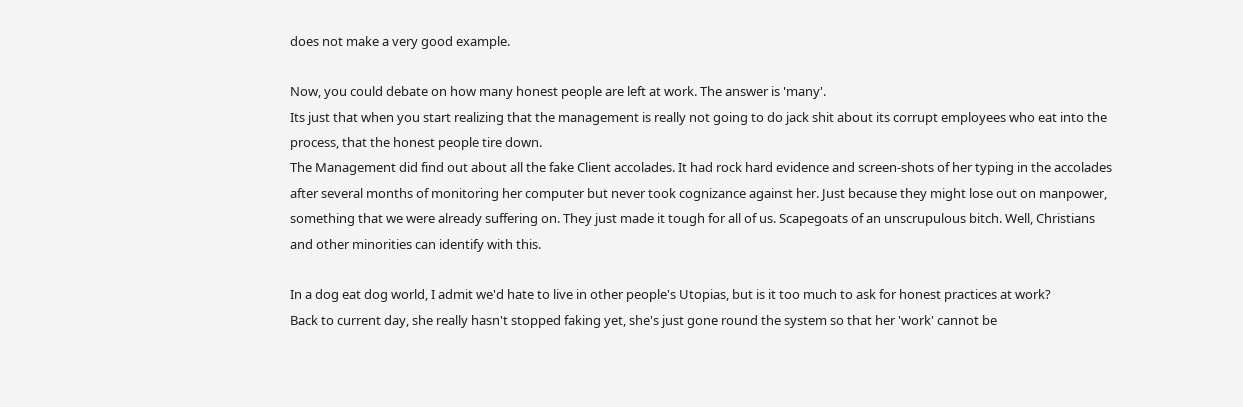does not make a very good example.

Now, you could debate on how many honest people are left at work. The answer is 'many'.
Its just that when you start realizing that the management is really not going to do jack shit about its corrupt employees who eat into the process, that the honest people tire down.
The Management did find out about all the fake Client accolades. It had rock hard evidence and screen-shots of her typing in the accolades after several months of monitoring her computer but never took cognizance against her. Just because they might lose out on manpower, something that we were already suffering on. They just made it tough for all of us. Scapegoats of an unscrupulous bitch. Well, Christians and other minorities can identify with this.

In a dog eat dog world, I admit we'd hate to live in other people's Utopias, but is it too much to ask for honest practices at work?
Back to current day, she really hasn't stopped faking yet, she's just gone round the system so that her 'work' cannot be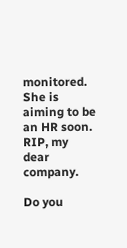monitored.
She is aiming to be an HR soon.
RIP, my dear company.

Do you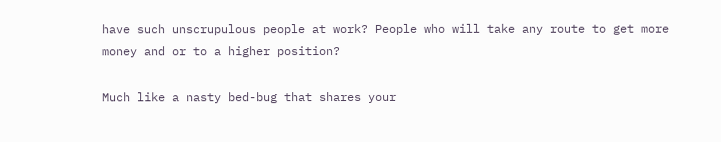have such unscrupulous people at work? People who will take any route to get more money and or to a higher position?

Much like a nasty bed-bug that shares your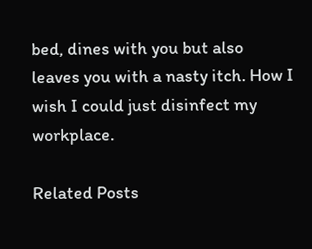bed, dines with you but also leaves you with a nasty itch. How I wish I could just disinfect my workplace.

Related Posts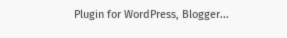Plugin for WordPress, Blogger...